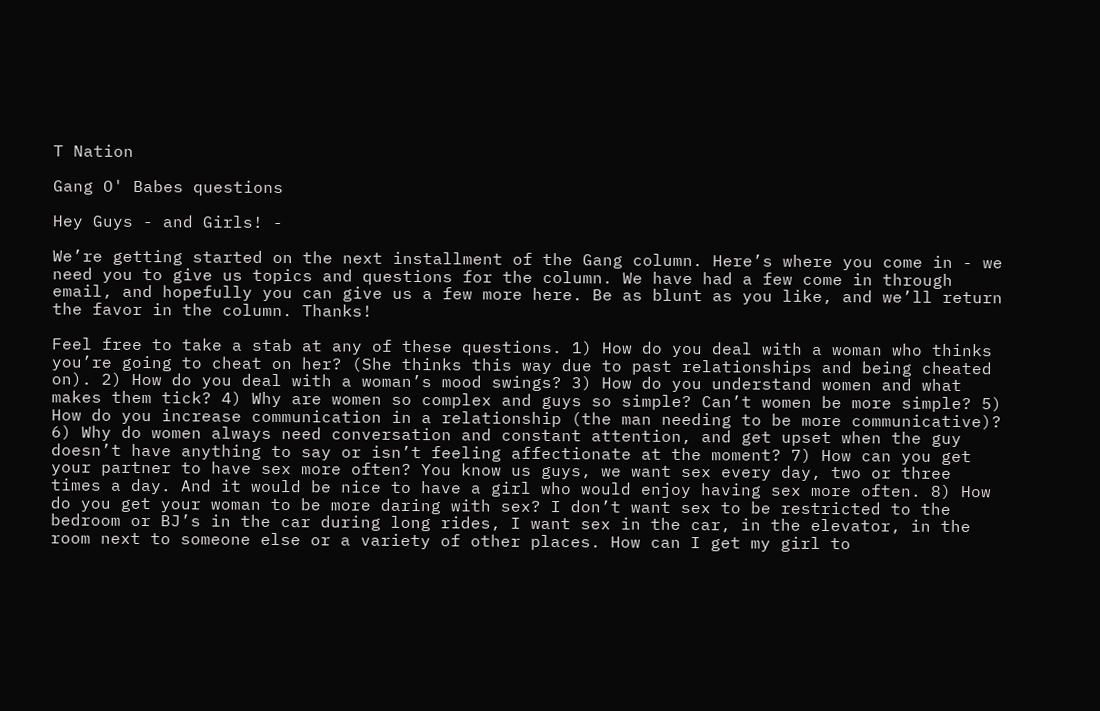T Nation

Gang O' Babes questions

Hey Guys - and Girls! -

We’re getting started on the next installment of the Gang column. Here’s where you come in - we need you to give us topics and questions for the column. We have had a few come in through email, and hopefully you can give us a few more here. Be as blunt as you like, and we’ll return the favor in the column. Thanks!

Feel free to take a stab at any of these questions. 1) How do you deal with a woman who thinks you’re going to cheat on her? (She thinks this way due to past relationships and being cheated on). 2) How do you deal with a woman’s mood swings? 3) How do you understand women and what makes them tick? 4) Why are women so complex and guys so simple? Can’t women be more simple? 5) How do you increase communication in a relationship (the man needing to be more communicative)? 6) Why do women always need conversation and constant attention, and get upset when the guy doesn’t have anything to say or isn’t feeling affectionate at the moment? 7) How can you get your partner to have sex more often? You know us guys, we want sex every day, two or three times a day. And it would be nice to have a girl who would enjoy having sex more often. 8) How do you get your woman to be more daring with sex? I don’t want sex to be restricted to the bedroom or BJ’s in the car during long rides, I want sex in the car, in the elevator, in the room next to someone else or a variety of other places. How can I get my girl to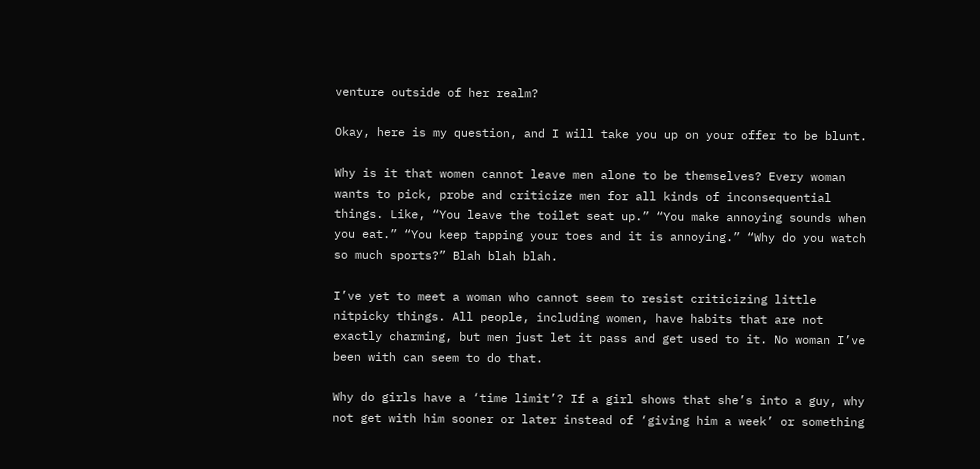venture outside of her realm?

Okay, here is my question, and I will take you up on your offer to be blunt.

Why is it that women cannot leave men alone to be themselves? Every woman wants to pick, probe and criticize men for all kinds of inconsequential things. Like, “You leave the toilet seat up.” “You make annoying sounds when you eat.” “You keep tapping your toes and it is annoying.” “Why do you watch so much sports?” Blah blah blah.

I’ve yet to meet a woman who cannot seem to resist criticizing little nitpicky things. All people, including women, have habits that are not exactly charming, but men just let it pass and get used to it. No woman I’ve been with can seem to do that.

Why do girls have a ‘time limit’? If a girl shows that she’s into a guy, why not get with him sooner or later instead of ‘giving him a week’ or something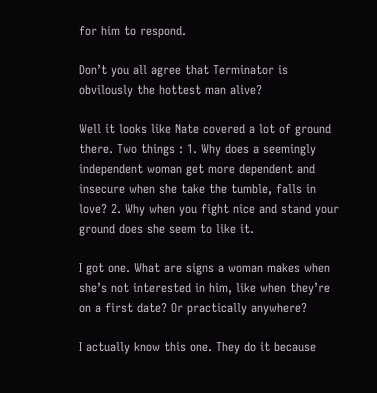for him to respond.

Don’t you all agree that Terminator is obvilously the hottest man alive?

Well it looks like Nate covered a lot of ground there. Two things : 1. Why does a seemingly independent woman get more dependent and insecure when she take the tumble, falls in love? 2. Why when you fight nice and stand your ground does she seem to like it.

I got one. What are signs a woman makes when she’s not interested in him, like when they’re on a first date? Or practically anywhere?

I actually know this one. They do it because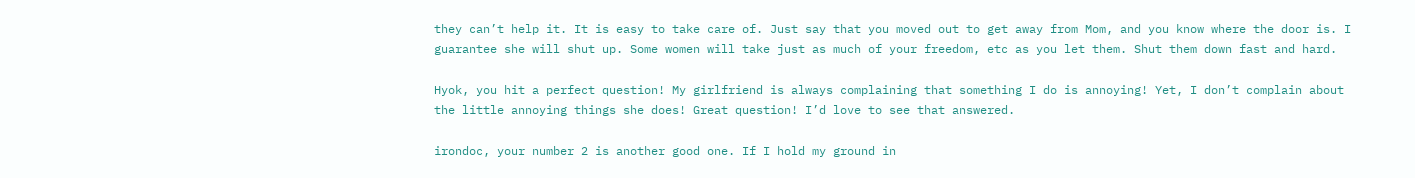they can’t help it. It is easy to take care of. Just say that you moved out to get away from Mom, and you know where the door is. I guarantee she will shut up. Some women will take just as much of your freedom, etc as you let them. Shut them down fast and hard.

Hyok, you hit a perfect question! My girlfriend is always complaining that something I do is annoying! Yet, I don’t complain about the little annoying things she does! Great question! I’d love to see that answered.

irondoc, your number 2 is another good one. If I hold my ground in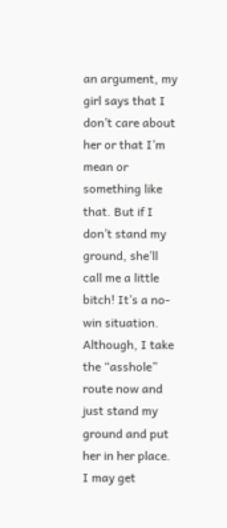an argument, my girl says that I don’t care about her or that I’m mean or something like that. But if I don’t stand my ground, she’ll call me a little bitch! It’s a no-win situation. Although, I take the “asshole” route now and just stand my ground and put her in her place. I may get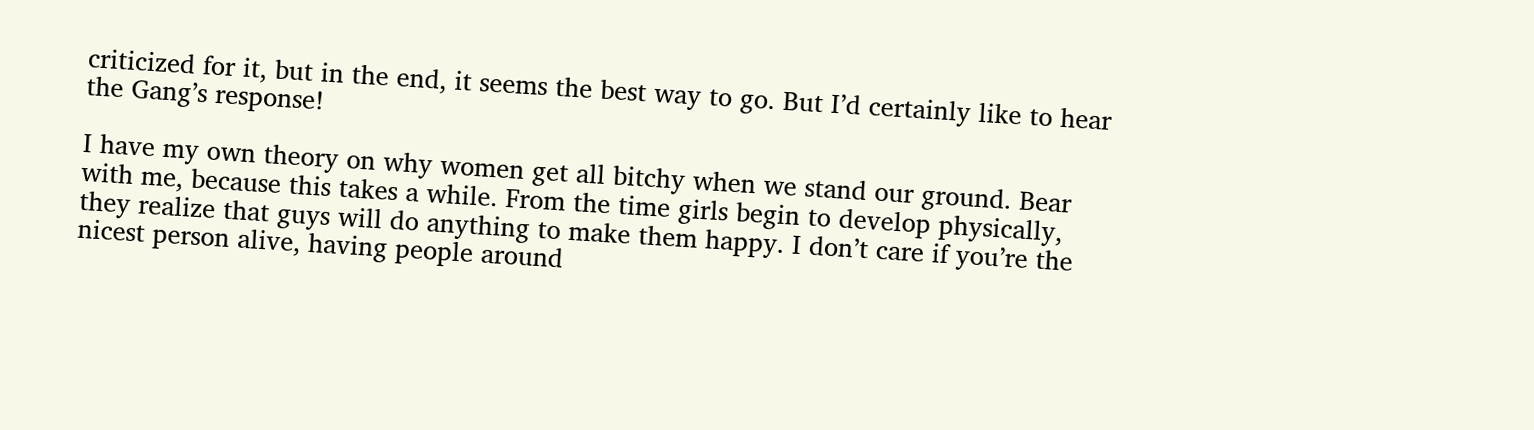criticized for it, but in the end, it seems the best way to go. But I’d certainly like to hear the Gang’s response!

I have my own theory on why women get all bitchy when we stand our ground. Bear with me, because this takes a while. From the time girls begin to develop physically, they realize that guys will do anything to make them happy. I don’t care if you’re the nicest person alive, having people around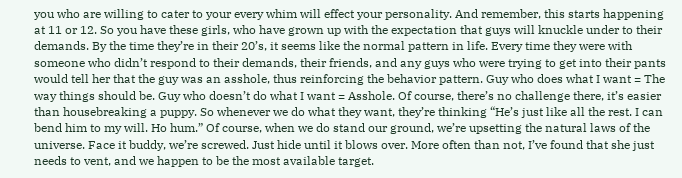you who are willing to cater to your every whim will effect your personality. And remember, this starts happening at 11 or 12. So you have these girls, who have grown up with the expectation that guys will knuckle under to their demands. By the time they’re in their 20’s, it seems like the normal pattern in life. Every time they were with someone who didn’t respond to their demands, their friends, and any guys who were trying to get into their pants would tell her that the guy was an asshole, thus reinforcing the behavior pattern. Guy who does what I want = The way things should be. Guy who doesn’t do what I want = Asshole. Of course, there’s no challenge there, it’s easier than housebreaking a puppy. So whenever we do what they want, they’re thinking “He’s just like all the rest. I can bend him to my will. Ho hum.” Of course, when we do stand our ground, we’re upsetting the natural laws of the universe. Face it buddy, we’re screwed. Just hide until it blows over. More often than not, I’ve found that she just needs to vent, and we happen to be the most available target.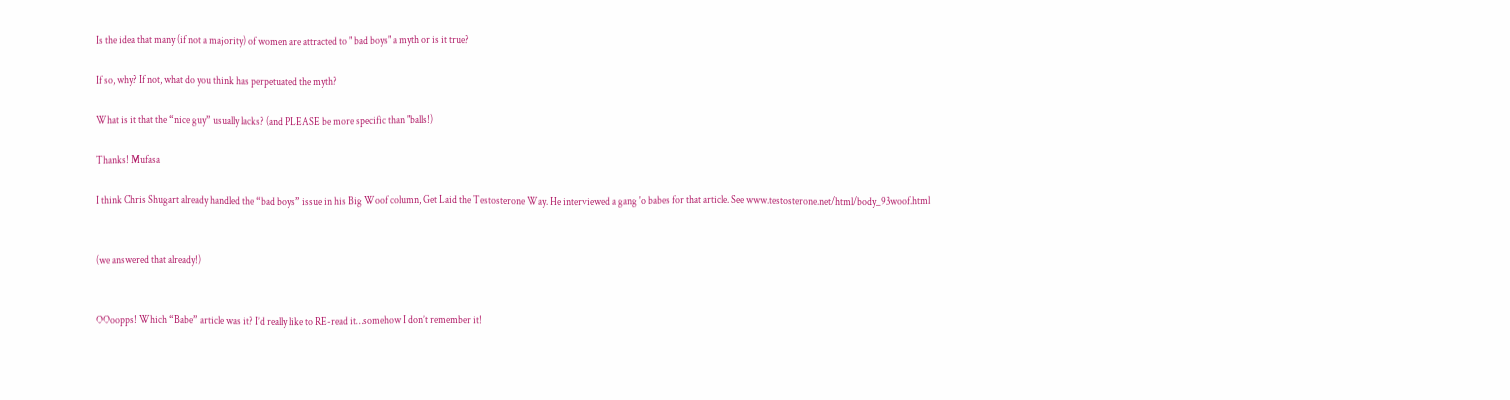Is the idea that many (if not a majority) of women are attracted to " bad boys" a myth or is it true?

If so, why? If not, what do you think has perpetuated the myth?

What is it that the “nice guy” usually lacks? (and PLEASE be more specific than "balls!)

Thanks! Mufasa

I think Chris Shugart already handled the “bad boys” issue in his Big Woof column, Get Laid the Testosterone Way. He interviewed a gang 'o babes for that article. See www.testosterone.net/html/body_93woof.html


(we answered that already!)


OOoopps! Which “Babe” article was it? I’d really like to RE-read it…somehow I don’t remember it!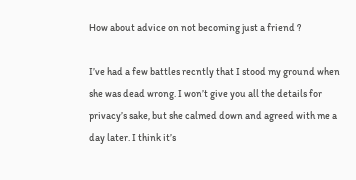How about advice on not becoming just a friend ?

I’ve had a few battles recntly that I stood my ground when she was dead wrong. I won’t give you all the details for privacy’s sake, but she calmed down and agreed with me a day later. I think it’s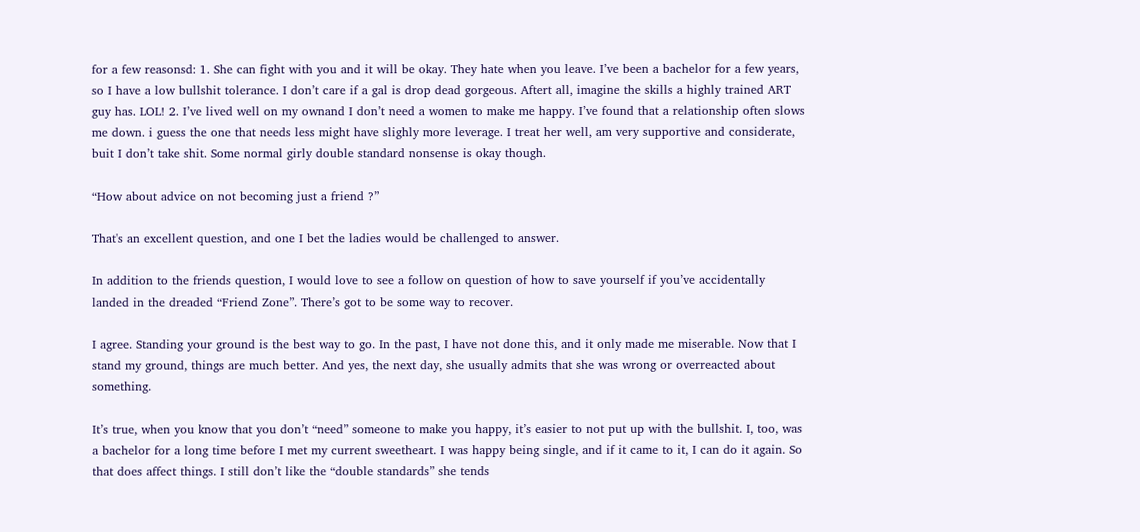for a few reasonsd: 1. She can fight with you and it will be okay. They hate when you leave. I’ve been a bachelor for a few years, so I have a low bullshit tolerance. I don’t care if a gal is drop dead gorgeous. Aftert all, imagine the skills a highly trained ART guy has. LOL! 2. I’ve lived well on my ownand I don’t need a women to make me happy. I’ve found that a relationship often slows me down. i guess the one that needs less might have slighly more leverage. I treat her well, am very supportive and considerate, buit I don’t take shit. Some normal girly double standard nonsense is okay though.

“How about advice on not becoming just a friend ?”

That's an excellent question, and one I bet the ladies would be challenged to answer.

In addition to the friends question, I would love to see a follow on question of how to save yourself if you’ve accidentally landed in the dreaded “Friend Zone”. There’s got to be some way to recover.

I agree. Standing your ground is the best way to go. In the past, I have not done this, and it only made me miserable. Now that I stand my ground, things are much better. And yes, the next day, she usually admits that she was wrong or overreacted about something.

It’s true, when you know that you don’t “need” someone to make you happy, it’s easier to not put up with the bullshit. I, too, was a bachelor for a long time before I met my current sweetheart. I was happy being single, and if it came to it, I can do it again. So that does affect things. I still don’t like the “double standards” she tends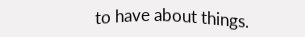to have about things.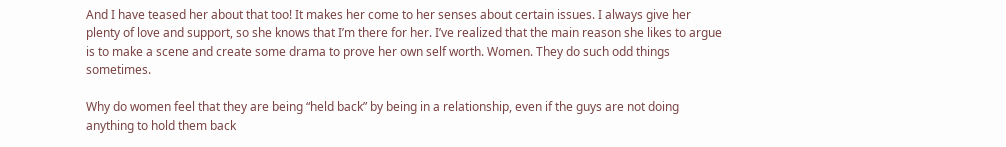And I have teased her about that too! It makes her come to her senses about certain issues. I always give her plenty of love and support, so she knows that I’m there for her. I’ve realized that the main reason she likes to argue is to make a scene and create some drama to prove her own self worth. Women. They do such odd things sometimes.

Why do women feel that they are being “held back” by being in a relationship, even if the guys are not doing anything to hold them back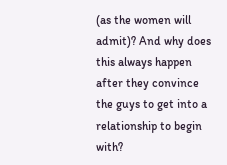(as the women will admit)? And why does this always happen after they convince the guys to get into a relationship to begin with?